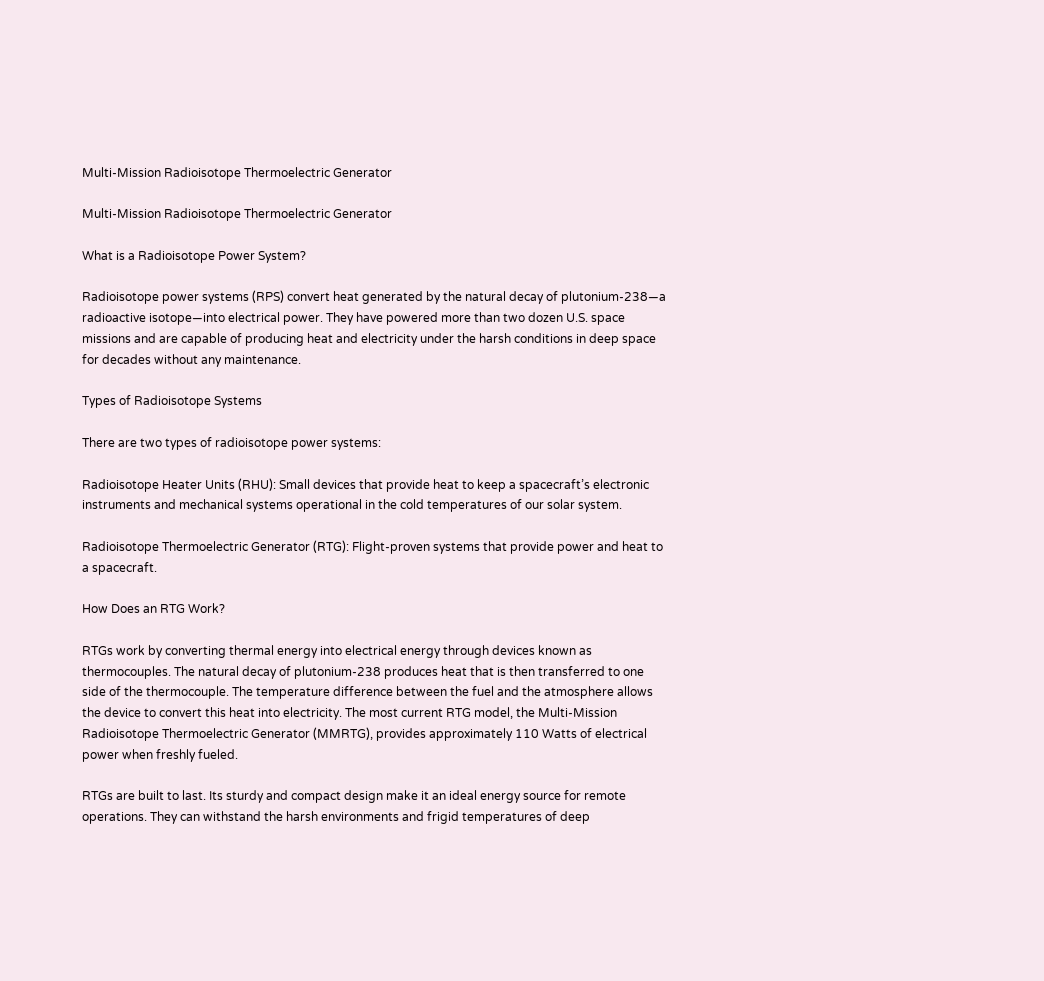Multi-Mission Radioisotope Thermoelectric Generator

Multi-Mission Radioisotope Thermoelectric Generator

What is a Radioisotope Power System?

Radioisotope power systems (RPS) convert heat generated by the natural decay of plutonium-238—a radioactive isotope—into electrical power. They have powered more than two dozen U.S. space missions and are capable of producing heat and electricity under the harsh conditions in deep space for decades without any maintenance.

Types of Radioisotope Systems

There are two types of radioisotope power systems:

Radioisotope Heater Units (RHU): Small devices that provide heat to keep a spacecraft’s electronic instruments and mechanical systems operational in the cold temperatures of our solar system.

Radioisotope Thermoelectric Generator (RTG): Flight-proven systems that provide power and heat to a spacecraft.

How Does an RTG Work?

RTGs work by converting thermal energy into electrical energy through devices known as thermocouples. The natural decay of plutonium-238 produces heat that is then transferred to one side of the thermocouple. The temperature difference between the fuel and the atmosphere allows the device to convert this heat into electricity. The most current RTG model, the Multi-Mission Radioisotope Thermoelectric Generator (MMRTG), provides approximately 110 Watts of electrical power when freshly fueled.

RTGs are built to last. Its sturdy and compact design make it an ideal energy source for remote operations. They can withstand the harsh environments and frigid temperatures of deep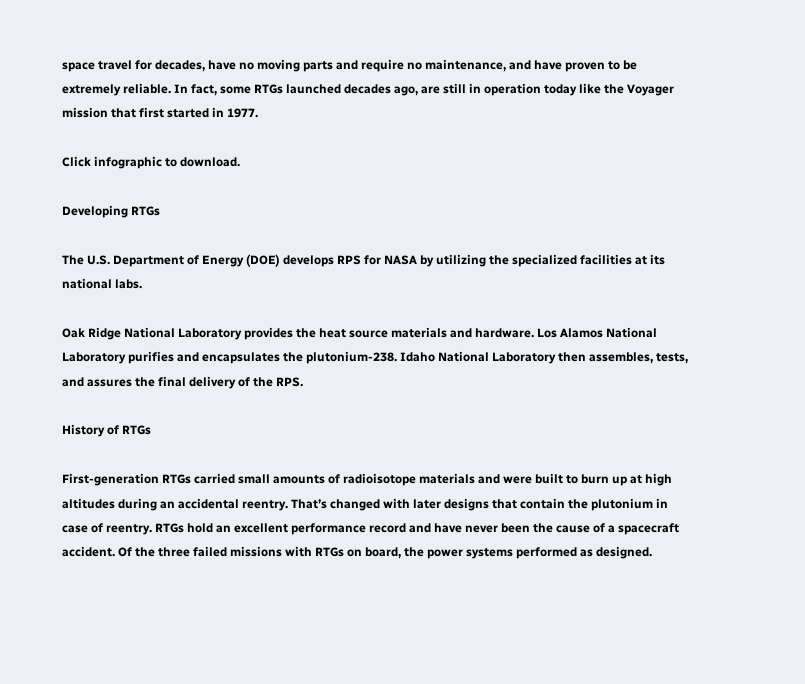space travel for decades, have no moving parts and require no maintenance, and have proven to be extremely reliable. In fact, some RTGs launched decades ago, are still in operation today like the Voyager mission that first started in 1977.

Click infographic to download.

Developing RTGs

The U.S. Department of Energy (DOE) develops RPS for NASA by utilizing the specialized facilities at its national labs.

Oak Ridge National Laboratory provides the heat source materials and hardware. Los Alamos National Laboratory purifies and encapsulates the plutonium-238. Idaho National Laboratory then assembles, tests, and assures the final delivery of the RPS.

History of RTGs

First-generation RTGs carried small amounts of radioisotope materials and were built to burn up at high altitudes during an accidental reentry. That’s changed with later designs that contain the plutonium in case of reentry. RTGs hold an excellent performance record and have never been the cause of a spacecraft accident. Of the three failed missions with RTGs on board, the power systems performed as designed.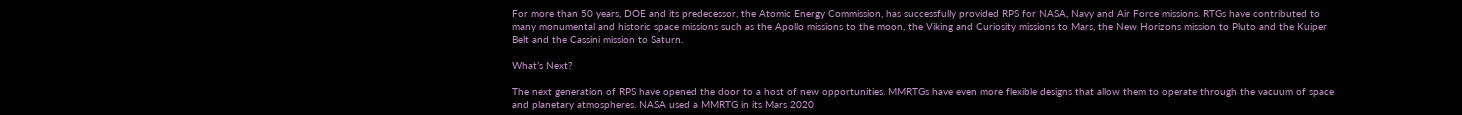For more than 50 years, DOE and its predecessor, the Atomic Energy Commission, has successfully provided RPS for NASA, Navy and Air Force missions. RTGs have contributed to many monumental and historic space missions such as the Apollo missions to the moon, the Viking and Curiosity missions to Mars, the New Horizons mission to Pluto and the Kuiper Belt and the Cassini mission to Saturn.

What’s Next?

The next generation of RPS have opened the door to a host of new opportunities. MMRTGs have even more flexible designs that allow them to operate through the vacuum of space and planetary atmospheres. NASA used a MMRTG in its Mars 2020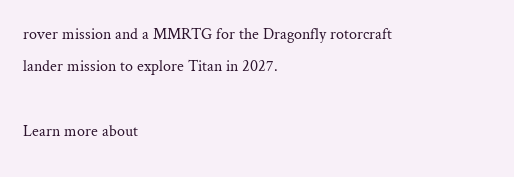rover mission and a MMRTG for the Dragonfly rotorcraft lander mission to explore Titan in 2027.

Learn more about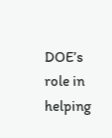DOE’s role in helping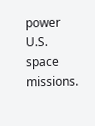power U.S. space missions.